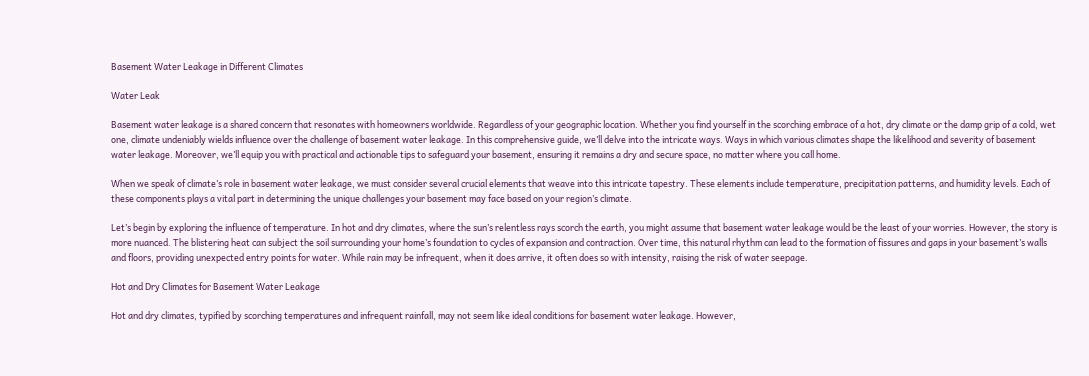Basement Water Leakage in Different Climates

Water Leak

Basement water leakage is a shared concern that resonates with homeowners worldwide. Regardless of your geographic location. Whether you find yourself in the scorching embrace of a hot, dry climate or the damp grip of a cold, wet one, climate undeniably wields influence over the challenge of basement water leakage. In this comprehensive guide, we’ll delve into the intricate ways. Ways in which various climates shape the likelihood and severity of basement water leakage. Moreover, we’ll equip you with practical and actionable tips to safeguard your basement, ensuring it remains a dry and secure space, no matter where you call home.

When we speak of climate’s role in basement water leakage, we must consider several crucial elements that weave into this intricate tapestry. These elements include temperature, precipitation patterns, and humidity levels. Each of these components plays a vital part in determining the unique challenges your basement may face based on your region’s climate.

Let’s begin by exploring the influence of temperature. In hot and dry climates, where the sun’s relentless rays scorch the earth, you might assume that basement water leakage would be the least of your worries. However, the story is more nuanced. The blistering heat can subject the soil surrounding your home’s foundation to cycles of expansion and contraction. Over time, this natural rhythm can lead to the formation of fissures and gaps in your basement’s walls and floors, providing unexpected entry points for water. While rain may be infrequent, when it does arrive, it often does so with intensity, raising the risk of water seepage.

Hot and Dry Climates for Basement Water Leakage

Hot and dry climates, typified by scorching temperatures and infrequent rainfall, may not seem like ideal conditions for basement water leakage. However,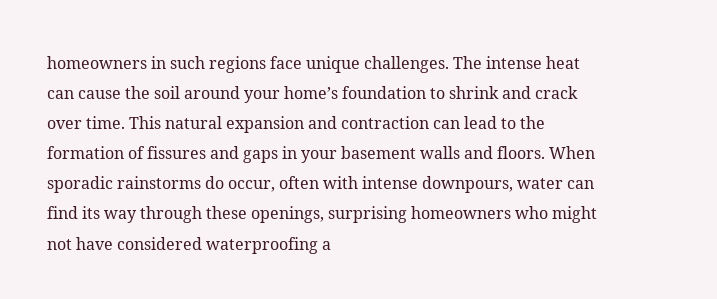homeowners in such regions face unique challenges. The intense heat can cause the soil around your home’s foundation to shrink and crack over time. This natural expansion and contraction can lead to the formation of fissures and gaps in your basement walls and floors. When sporadic rainstorms do occur, often with intense downpours, water can find its way through these openings, surprising homeowners who might not have considered waterproofing a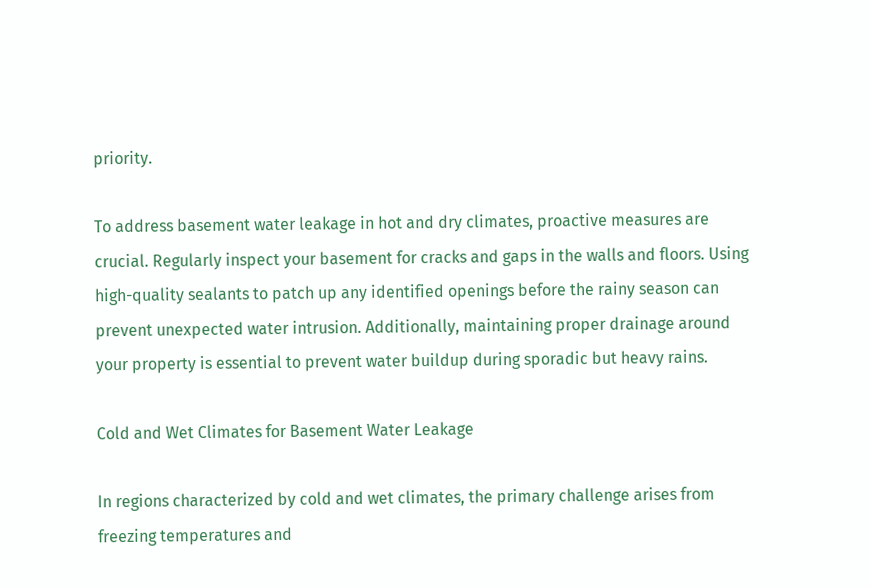priority.

To address basement water leakage in hot and dry climates, proactive measures are crucial. Regularly inspect your basement for cracks and gaps in the walls and floors. Using high-quality sealants to patch up any identified openings before the rainy season can prevent unexpected water intrusion. Additionally, maintaining proper drainage around your property is essential to prevent water buildup during sporadic but heavy rains.

Cold and Wet Climates for Basement Water Leakage

In regions characterized by cold and wet climates, the primary challenge arises from freezing temperatures and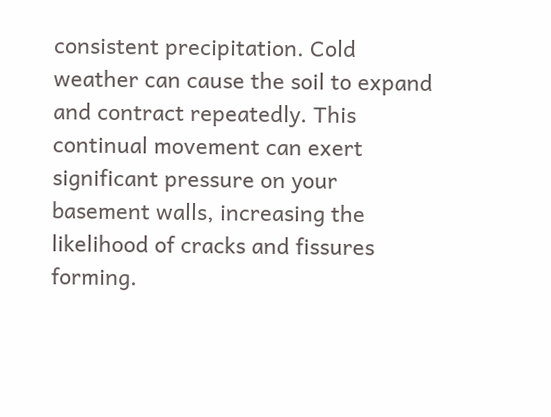consistent precipitation. Cold weather can cause the soil to expand and contract repeatedly. This continual movement can exert significant pressure on your basement walls, increasing the likelihood of cracks and fissures forming.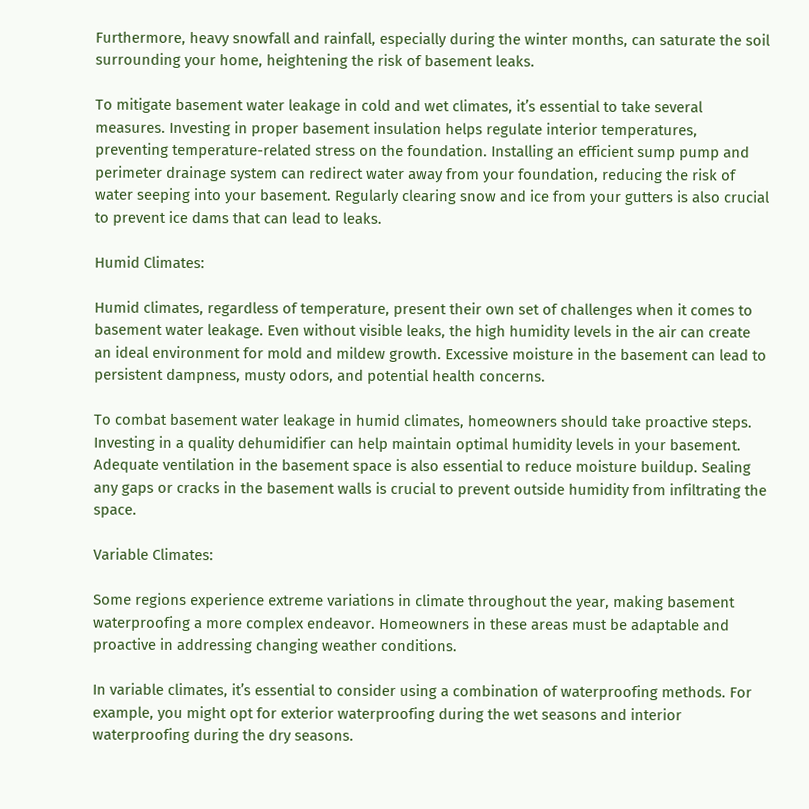Furthermore, heavy snowfall and rainfall, especially during the winter months, can saturate the soil surrounding your home, heightening the risk of basement leaks.

To mitigate basement water leakage in cold and wet climates, it’s essential to take several measures. Investing in proper basement insulation helps regulate interior temperatures, preventing temperature-related stress on the foundation. Installing an efficient sump pump and perimeter drainage system can redirect water away from your foundation, reducing the risk of water seeping into your basement. Regularly clearing snow and ice from your gutters is also crucial to prevent ice dams that can lead to leaks.

Humid Climates:

Humid climates, regardless of temperature, present their own set of challenges when it comes to basement water leakage. Even without visible leaks, the high humidity levels in the air can create an ideal environment for mold and mildew growth. Excessive moisture in the basement can lead to persistent dampness, musty odors, and potential health concerns.

To combat basement water leakage in humid climates, homeowners should take proactive steps. Investing in a quality dehumidifier can help maintain optimal humidity levels in your basement. Adequate ventilation in the basement space is also essential to reduce moisture buildup. Sealing any gaps or cracks in the basement walls is crucial to prevent outside humidity from infiltrating the space.

Variable Climates:

Some regions experience extreme variations in climate throughout the year, making basement waterproofing a more complex endeavor. Homeowners in these areas must be adaptable and proactive in addressing changing weather conditions.

In variable climates, it’s essential to consider using a combination of waterproofing methods. For example, you might opt for exterior waterproofing during the wet seasons and interior waterproofing during the dry seasons.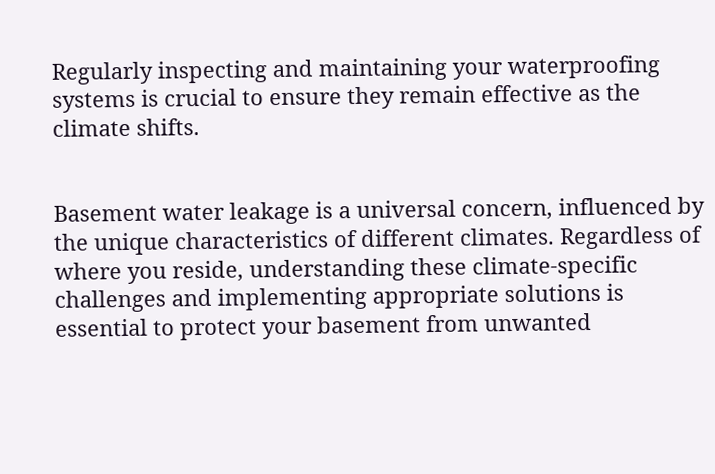Regularly inspecting and maintaining your waterproofing systems is crucial to ensure they remain effective as the climate shifts.


Basement water leakage is a universal concern, influenced by the unique characteristics of different climates. Regardless of where you reside, understanding these climate-specific challenges and implementing appropriate solutions is essential to protect your basement from unwanted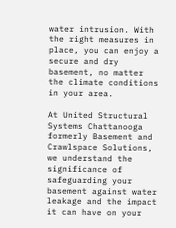water intrusion. With the right measures in place, you can enjoy a secure and dry basement, no matter the climate conditions in your area.

At United Structural Systems Chattanooga formerly Basement and Crawlspace Solutions, we understand the significance of safeguarding your basement against water leakage and the impact it can have on your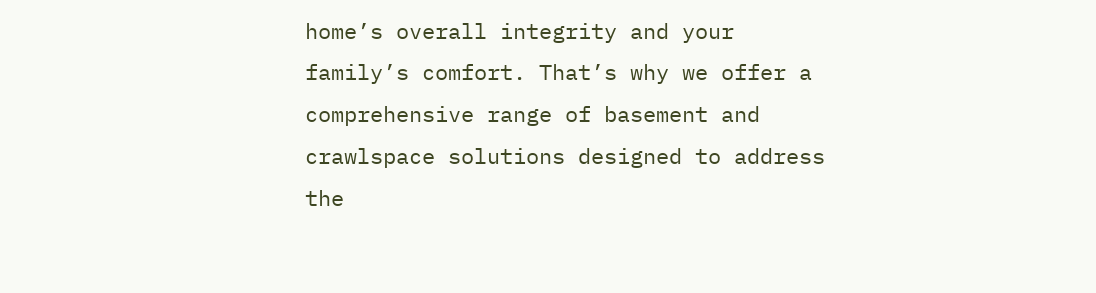home’s overall integrity and your family’s comfort. That’s why we offer a comprehensive range of basement and crawlspace solutions designed to address the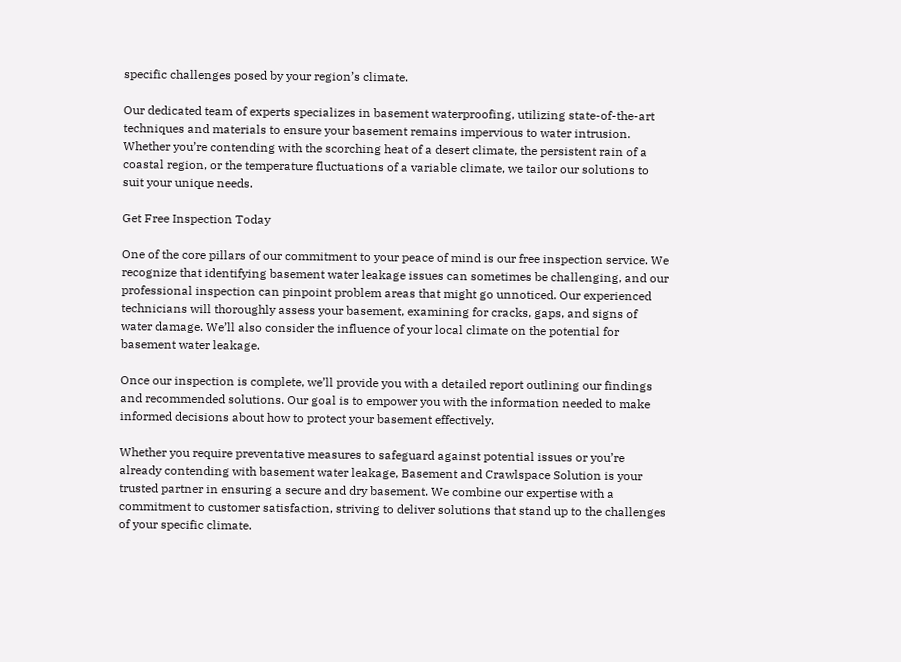specific challenges posed by your region’s climate.

Our dedicated team of experts specializes in basement waterproofing, utilizing state-of-the-art techniques and materials to ensure your basement remains impervious to water intrusion. Whether you’re contending with the scorching heat of a desert climate, the persistent rain of a coastal region, or the temperature fluctuations of a variable climate, we tailor our solutions to suit your unique needs.

Get Free Inspection Today

One of the core pillars of our commitment to your peace of mind is our free inspection service. We recognize that identifying basement water leakage issues can sometimes be challenging, and our professional inspection can pinpoint problem areas that might go unnoticed. Our experienced technicians will thoroughly assess your basement, examining for cracks, gaps, and signs of water damage. We’ll also consider the influence of your local climate on the potential for basement water leakage.

Once our inspection is complete, we’ll provide you with a detailed report outlining our findings and recommended solutions. Our goal is to empower you with the information needed to make informed decisions about how to protect your basement effectively.

Whether you require preventative measures to safeguard against potential issues or you’re already contending with basement water leakage, Basement and Crawlspace Solution is your trusted partner in ensuring a secure and dry basement. We combine our expertise with a commitment to customer satisfaction, striving to deliver solutions that stand up to the challenges of your specific climate.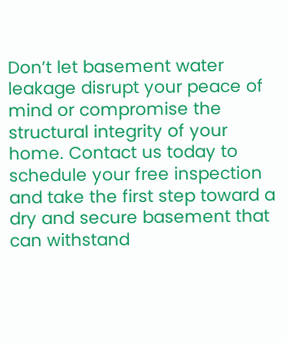Don’t let basement water leakage disrupt your peace of mind or compromise the structural integrity of your home. Contact us today to schedule your free inspection and take the first step toward a dry and secure basement that can withstand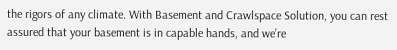the rigors of any climate. With Basement and Crawlspace Solution, you can rest assured that your basement is in capable hands, and we’re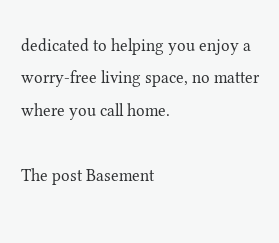dedicated to helping you enjoy a worry-free living space, no matter where you call home.

The post Basement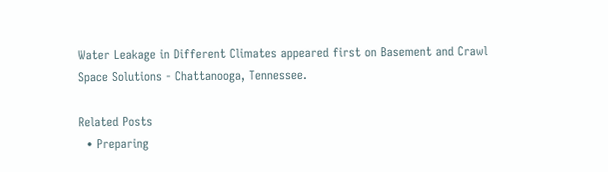Water Leakage in Different Climates appeared first on Basement and Crawl Space Solutions - Chattanooga, Tennessee.

Related Posts
  • Preparing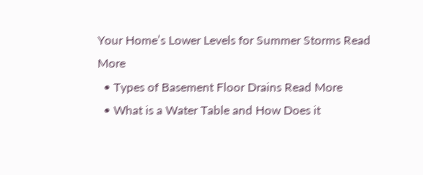Your Home’s Lower Levels for Summer Storms Read More
  • Types of Basement Floor Drains Read More
  • What is a Water Table and How Does it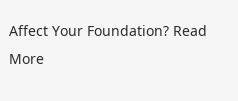Affect Your Foundation? Read More